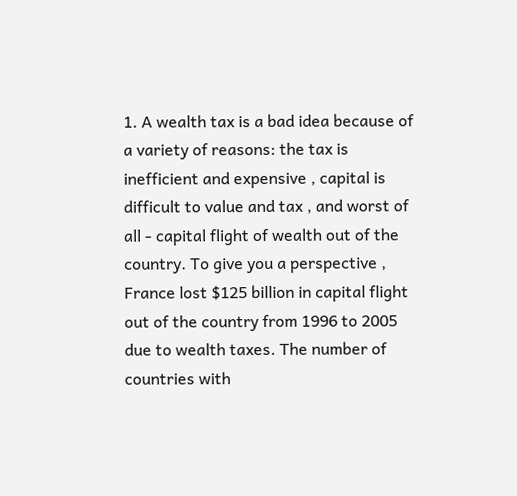1. A wealth tax is a bad idea because of a variety of reasons: the tax is inefficient and expensive , capital is difficult to value and tax , and worst of all - capital flight of wealth out of the country. To give you a perspective , France lost $125 billion in capital flight out of the country from 1996 to 2005 due to wealth taxes. The number of countries with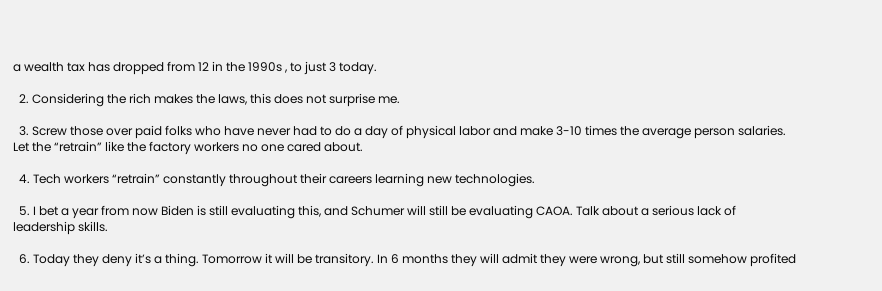a wealth tax has dropped from 12 in the 1990s , to just 3 today.

  2. Considering the rich makes the laws, this does not surprise me.

  3. Screw those over paid folks who have never had to do a day of physical labor and make 3-10 times the average person salaries. Let the “retrain” like the factory workers no one cared about.

  4. Tech workers “retrain” constantly throughout their careers learning new technologies.

  5. I bet a year from now Biden is still evaluating this, and Schumer will still be evaluating CAOA. Talk about a serious lack of leadership skills.

  6. Today they deny it’s a thing. Tomorrow it will be transitory. In 6 months they will admit they were wrong, but still somehow profited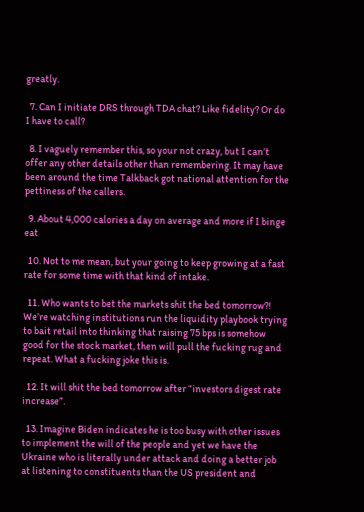greatly.

  7. Can I initiate DRS through TDA chat? Like fidelity? Or do I have to call?

  8. I vaguely remember this, so your not crazy, but I can’t offer any other details other than remembering. It may have been around the time Talkback got national attention for the pettiness of the callers.

  9. About 4,000 calories a day on average and more if I binge eat

  10. Not to me mean, but your going to keep growing at a fast rate for some time with that kind of intake.

  11. Who wants to bet the markets shit the bed tomorrow?! We’re watching institutions run the liquidity playbook trying to bait retail into thinking that raising 75 bps is somehow good for the stock market, then will pull the fucking rug and repeat. What a fucking joke this is.

  12. It will shit the bed tomorrow after “investors digest rate increase”.

  13. Imagine Biden indicates he is too busy with other issues to implement the will of the people and yet we have the Ukraine who is literally under attack and doing a better job at listening to constituents than the US president and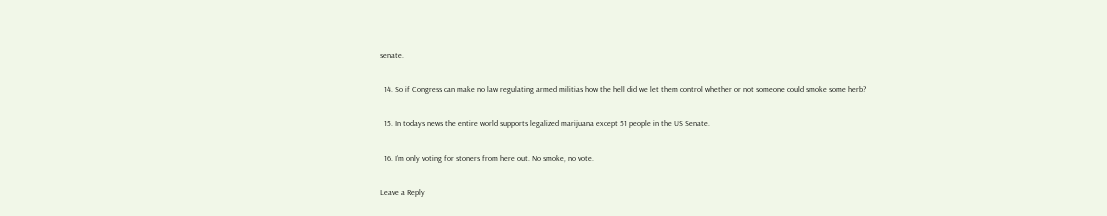senate.

  14. So if Congress can make no law regulating armed militias how the hell did we let them control whether or not someone could smoke some herb?

  15. In todays news the entire world supports legalized marijuana except 51 people in the US Senate.

  16. I’m only voting for stoners from here out. No smoke, no vote.

Leave a Reply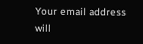Your email address will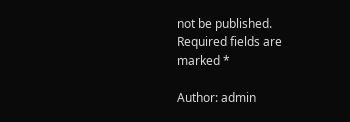not be published. Required fields are marked *

Author: admin